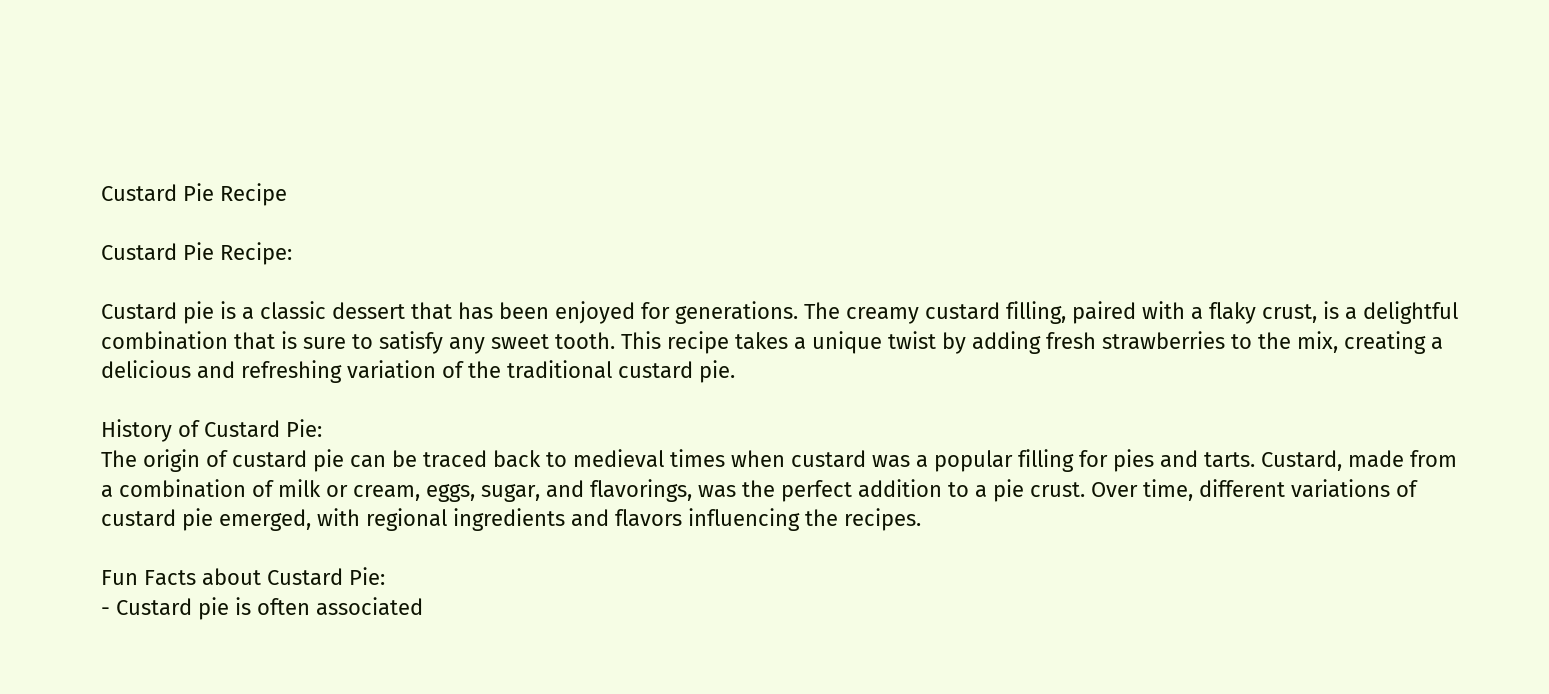Custard Pie Recipe

Custard Pie Recipe:

Custard pie is a classic dessert that has been enjoyed for generations. The creamy custard filling, paired with a flaky crust, is a delightful combination that is sure to satisfy any sweet tooth. This recipe takes a unique twist by adding fresh strawberries to the mix, creating a delicious and refreshing variation of the traditional custard pie.

History of Custard Pie:
The origin of custard pie can be traced back to medieval times when custard was a popular filling for pies and tarts. Custard, made from a combination of milk or cream, eggs, sugar, and flavorings, was the perfect addition to a pie crust. Over time, different variations of custard pie emerged, with regional ingredients and flavors influencing the recipes.

Fun Facts about Custard Pie:
- Custard pie is often associated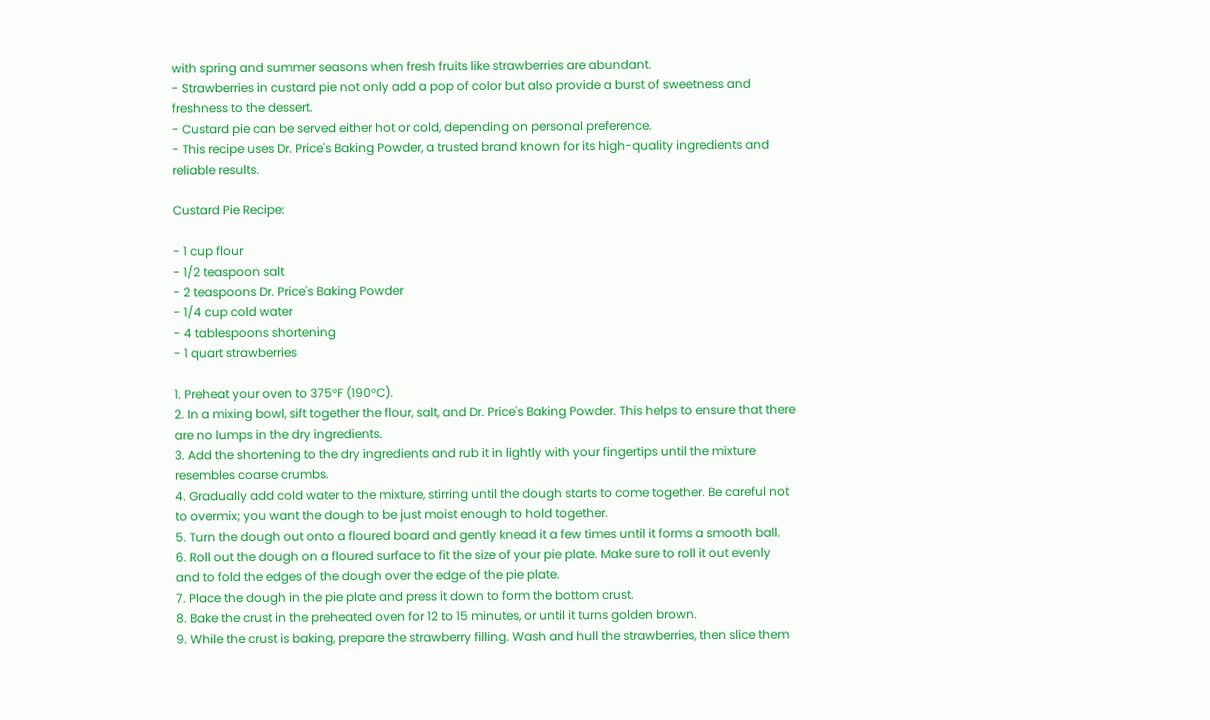with spring and summer seasons when fresh fruits like strawberries are abundant.
- Strawberries in custard pie not only add a pop of color but also provide a burst of sweetness and freshness to the dessert.
- Custard pie can be served either hot or cold, depending on personal preference.
- This recipe uses Dr. Price's Baking Powder, a trusted brand known for its high-quality ingredients and reliable results.

Custard Pie Recipe:

- 1 cup flour
- 1/2 teaspoon salt
- 2 teaspoons Dr. Price's Baking Powder
- 1/4 cup cold water
- 4 tablespoons shortening
- 1 quart strawberries

1. Preheat your oven to 375°F (190°C).
2. In a mixing bowl, sift together the flour, salt, and Dr. Price's Baking Powder. This helps to ensure that there are no lumps in the dry ingredients.
3. Add the shortening to the dry ingredients and rub it in lightly with your fingertips until the mixture resembles coarse crumbs.
4. Gradually add cold water to the mixture, stirring until the dough starts to come together. Be careful not to overmix; you want the dough to be just moist enough to hold together.
5. Turn the dough out onto a floured board and gently knead it a few times until it forms a smooth ball.
6. Roll out the dough on a floured surface to fit the size of your pie plate. Make sure to roll it out evenly and to fold the edges of the dough over the edge of the pie plate.
7. Place the dough in the pie plate and press it down to form the bottom crust.
8. Bake the crust in the preheated oven for 12 to 15 minutes, or until it turns golden brown.
9. While the crust is baking, prepare the strawberry filling. Wash and hull the strawberries, then slice them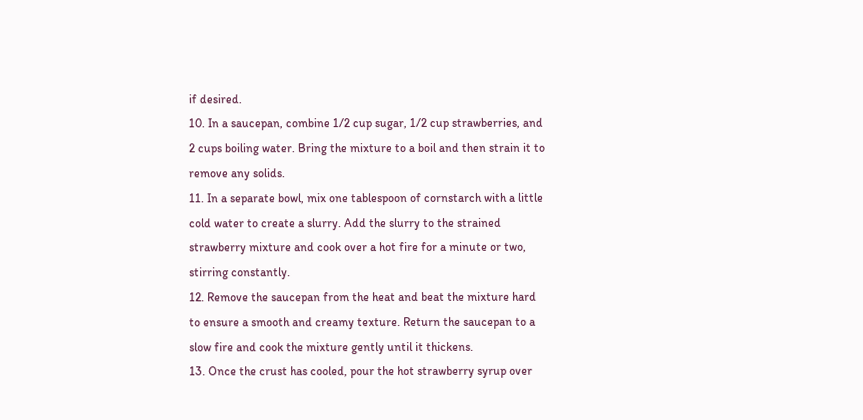if desired.
10. In a saucepan, combine 1/2 cup sugar, 1/2 cup strawberries, and 2 cups boiling water. Bring the mixture to a boil and then strain it to remove any solids.
11. In a separate bowl, mix one tablespoon of cornstarch with a little cold water to create a slurry. Add the slurry to the strained strawberry mixture and cook over a hot fire for a minute or two, stirring constantly.
12. Remove the saucepan from the heat and beat the mixture hard to ensure a smooth and creamy texture. Return the saucepan to a slow fire and cook the mixture gently until it thickens.
13. Once the crust has cooled, pour the hot strawberry syrup over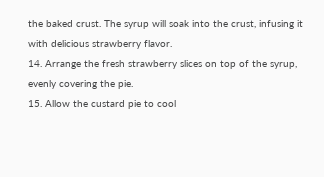the baked crust. The syrup will soak into the crust, infusing it with delicious strawberry flavor.
14. Arrange the fresh strawberry slices on top of the syrup, evenly covering the pie.
15. Allow the custard pie to cool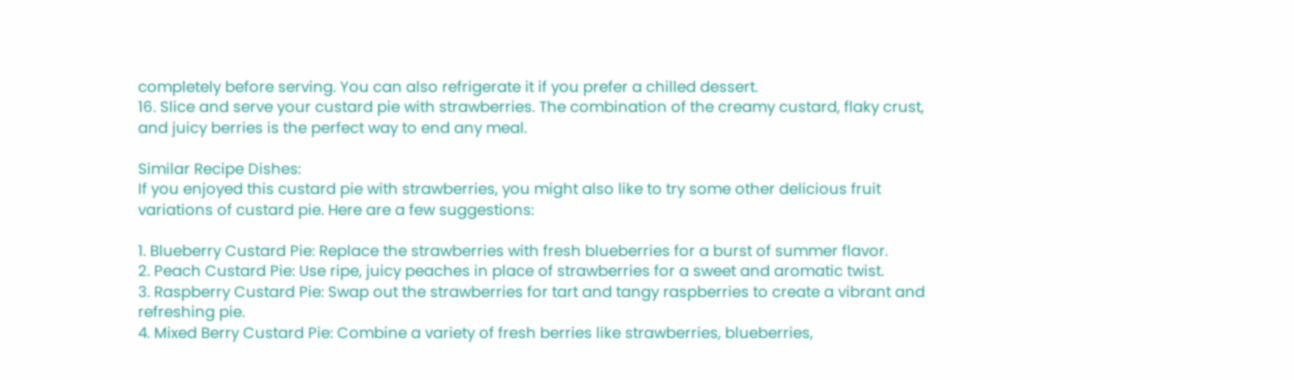completely before serving. You can also refrigerate it if you prefer a chilled dessert.
16. Slice and serve your custard pie with strawberries. The combination of the creamy custard, flaky crust, and juicy berries is the perfect way to end any meal.

Similar Recipe Dishes:
If you enjoyed this custard pie with strawberries, you might also like to try some other delicious fruit variations of custard pie. Here are a few suggestions:

1. Blueberry Custard Pie: Replace the strawberries with fresh blueberries for a burst of summer flavor.
2. Peach Custard Pie: Use ripe, juicy peaches in place of strawberries for a sweet and aromatic twist.
3. Raspberry Custard Pie: Swap out the strawberries for tart and tangy raspberries to create a vibrant and refreshing pie.
4. Mixed Berry Custard Pie: Combine a variety of fresh berries like strawberries, blueberries,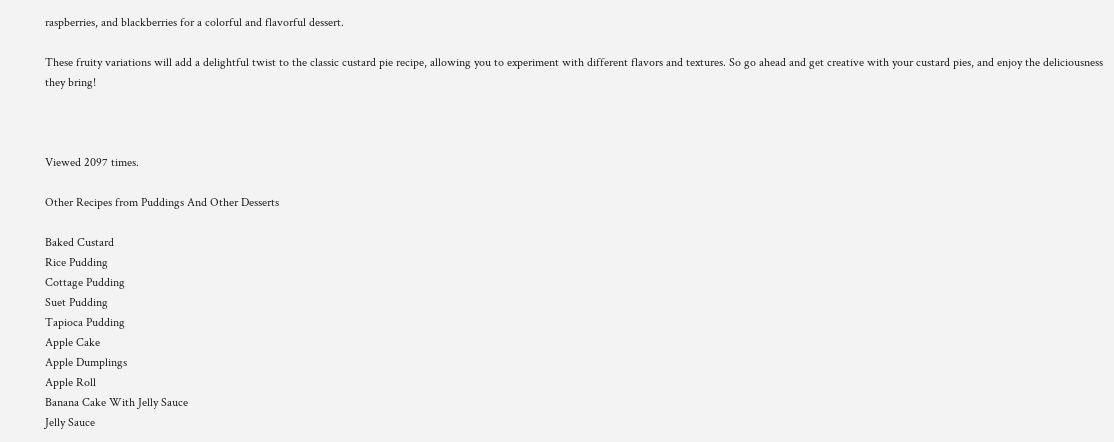raspberries, and blackberries for a colorful and flavorful dessert.

These fruity variations will add a delightful twist to the classic custard pie recipe, allowing you to experiment with different flavors and textures. So go ahead and get creative with your custard pies, and enjoy the deliciousness they bring!



Viewed 2097 times.

Other Recipes from Puddings And Other Desserts

Baked Custard
Rice Pudding
Cottage Pudding
Suet Pudding
Tapioca Pudding
Apple Cake
Apple Dumplings
Apple Roll
Banana Cake With Jelly Sauce
Jelly Sauce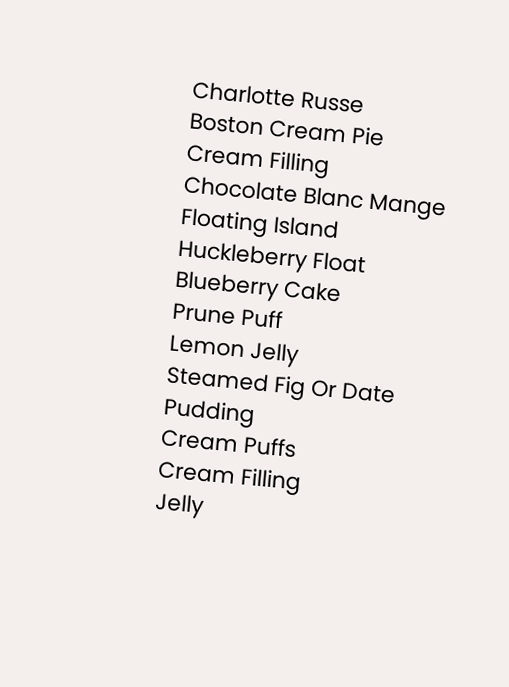Charlotte Russe
Boston Cream Pie
Cream Filling
Chocolate Blanc Mange
Floating Island
Huckleberry Float
Blueberry Cake
Prune Puff
Lemon Jelly
Steamed Fig Or Date Pudding
Cream Puffs
Cream Filling
Jelly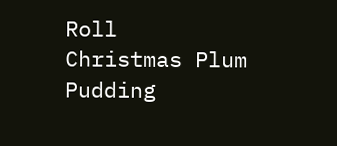Roll
Christmas Plum Pudding